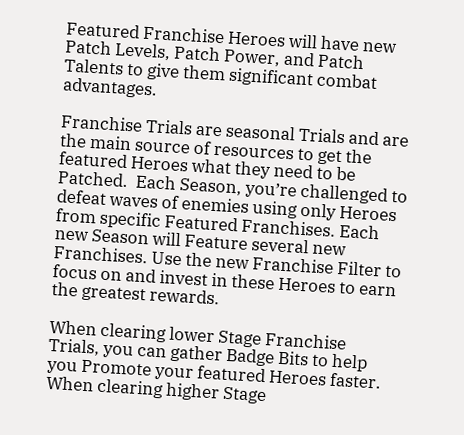Featured Franchise Heroes will have new Patch Levels, Patch Power, and Patch Talents to give them significant combat advantages.

Franchise Trials are seasonal Trials and are the main source of resources to get the featured Heroes what they need to be Patched.  Each Season, you’re challenged to defeat waves of enemies using only Heroes from specific Featured Franchises. Each new Season will Feature several new Franchises. Use the new Franchise Filter to focus on and invest in these Heroes to earn the greatest rewards.

When clearing lower Stage Franchise Trials, you can gather Badge Bits to help you Promote your featured Heroes faster. When clearing higher Stage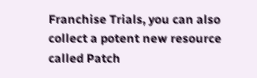Franchise Trials, you can also collect a potent new resource called Patch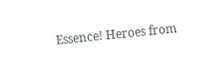Essence! Heroes from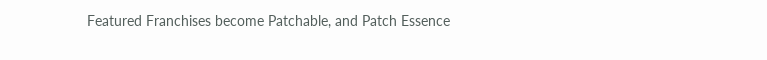Featured Franchises become Patchable, and Patch Essence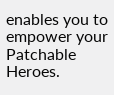enables you to empower your Patchable Heroes.